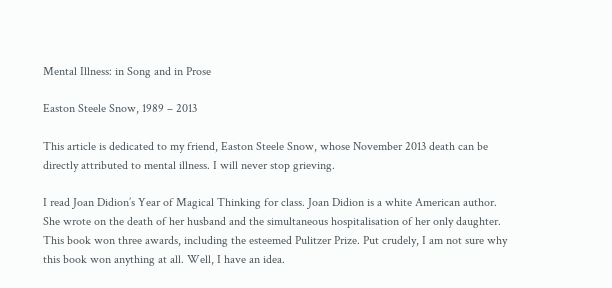Mental Illness: in Song and in Prose

Easton Steele Snow, 1989 – 2013

This article is dedicated to my friend, Easton Steele Snow, whose November 2013 death can be directly attributed to mental illness. I will never stop grieving.

I read Joan Didion’s Year of Magical Thinking for class. Joan Didion is a white American author. She wrote on the death of her husband and the simultaneous hospitalisation of her only daughter. This book won three awards, including the esteemed Pulitzer Prize. Put crudely, I am not sure why this book won anything at all. Well, I have an idea.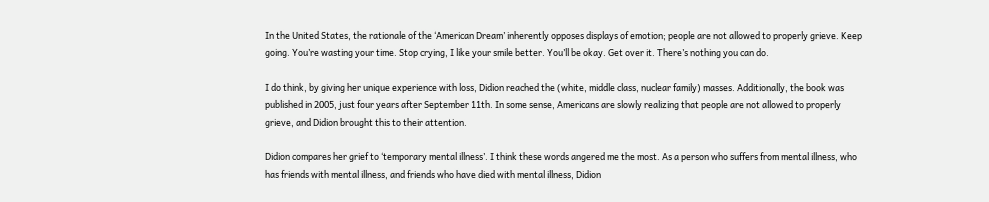In the United States, the rationale of the ‘American Dream’ inherently opposes displays of emotion; people are not allowed to properly grieve. Keep going. You’re wasting your time. Stop crying, I like your smile better. You’ll be okay. Get over it. There’s nothing you can do.

I do think, by giving her unique experience with loss, Didion reached the (white, middle class, nuclear family) masses. Additionally, the book was published in 2005, just four years after September 11th. In some sense, Americans are slowly realizing that people are not allowed to properly grieve, and Didion brought this to their attention.

Didion compares her grief to ‘temporary mental illness’. I think these words angered me the most. As a person who suffers from mental illness, who has friends with mental illness, and friends who have died with mental illness, Didion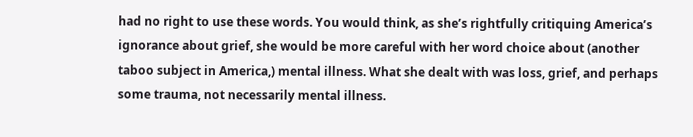had no right to use these words. You would think, as she’s rightfully critiquing America’s ignorance about grief, she would be more careful with her word choice about (another taboo subject in America,) mental illness. What she dealt with was loss, grief, and perhaps some trauma, not necessarily mental illness.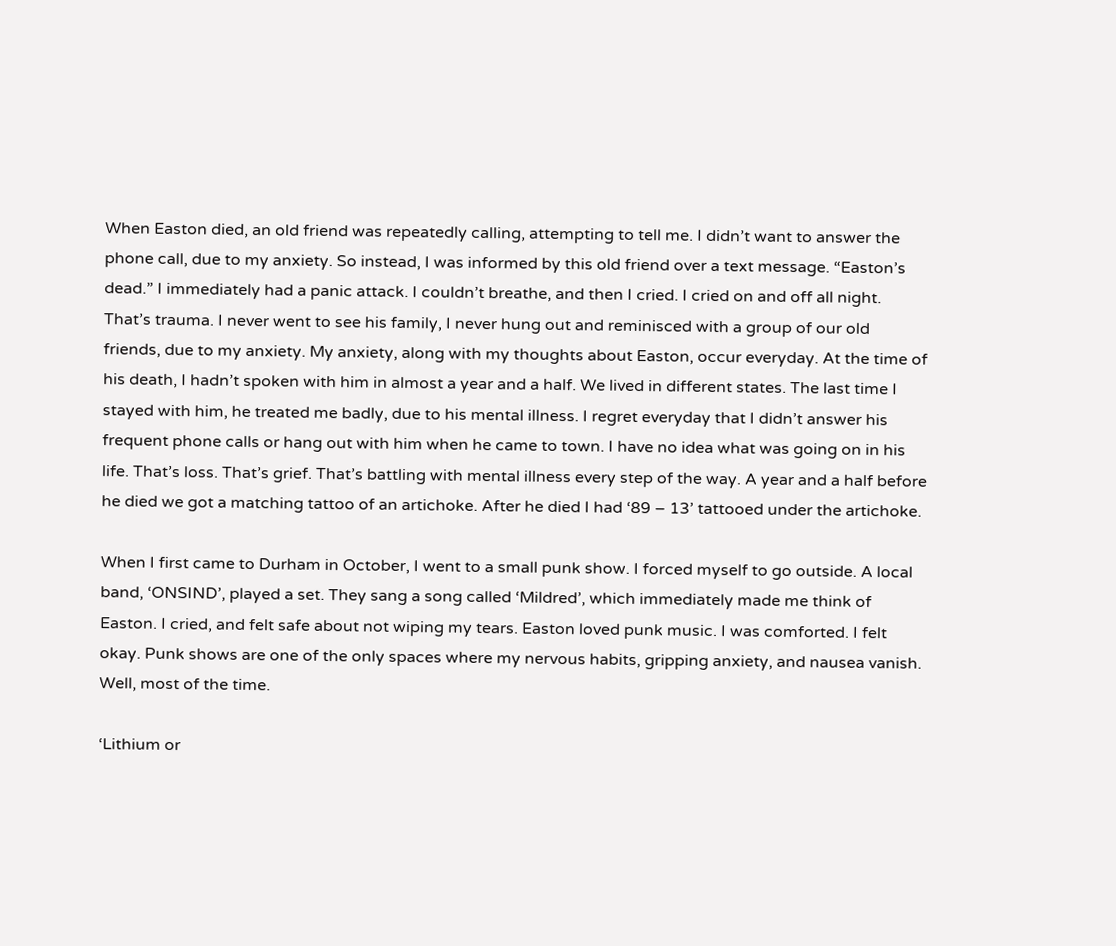When Easton died, an old friend was repeatedly calling, attempting to tell me. I didn’t want to answer the phone call, due to my anxiety. So instead, I was informed by this old friend over a text message. “Easton’s dead.” I immediately had a panic attack. I couldn’t breathe, and then I cried. I cried on and off all night. That’s trauma. I never went to see his family, I never hung out and reminisced with a group of our old friends, due to my anxiety. My anxiety, along with my thoughts about Easton, occur everyday. At the time of his death, I hadn’t spoken with him in almost a year and a half. We lived in different states. The last time I stayed with him, he treated me badly, due to his mental illness. I regret everyday that I didn’t answer his frequent phone calls or hang out with him when he came to town. I have no idea what was going on in his life. That’s loss. That’s grief. That’s battling with mental illness every step of the way. A year and a half before he died we got a matching tattoo of an artichoke. After he died I had ‘89 – 13’ tattooed under the artichoke.

When I first came to Durham in October, I went to a small punk show. I forced myself to go outside. A local band, ‘ONSIND’, played a set. They sang a song called ‘Mildred’, which immediately made me think of Easton. I cried, and felt safe about not wiping my tears. Easton loved punk music. I was comforted. I felt okay. Punk shows are one of the only spaces where my nervous habits, gripping anxiety, and nausea vanish. Well, most of the time.

‘Lithium or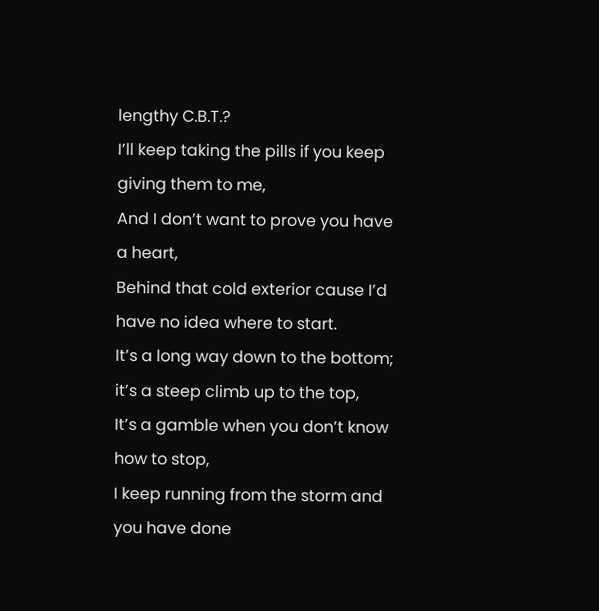lengthy C.B.T.?
I’ll keep taking the pills if you keep giving them to me,
And I don’t want to prove you have a heart,
Behind that cold exterior cause I’d have no idea where to start.
It’s a long way down to the bottom; it’s a steep climb up to the top,
It’s a gamble when you don’t know how to stop,
I keep running from the storm and you have done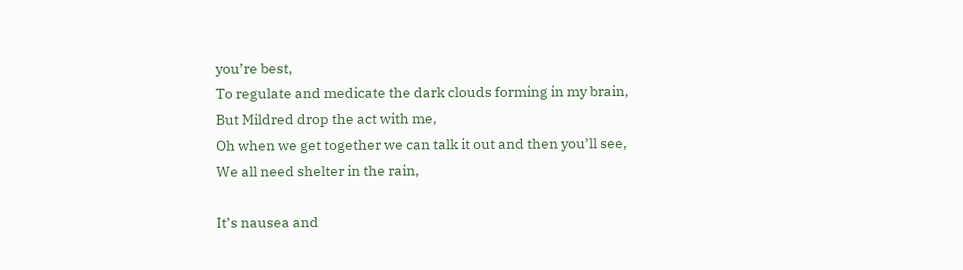you’re best,
To regulate and medicate the dark clouds forming in my brain,
But Mildred drop the act with me,
Oh when we get together we can talk it out and then you’ll see,
We all need shelter in the rain,

It’s nausea and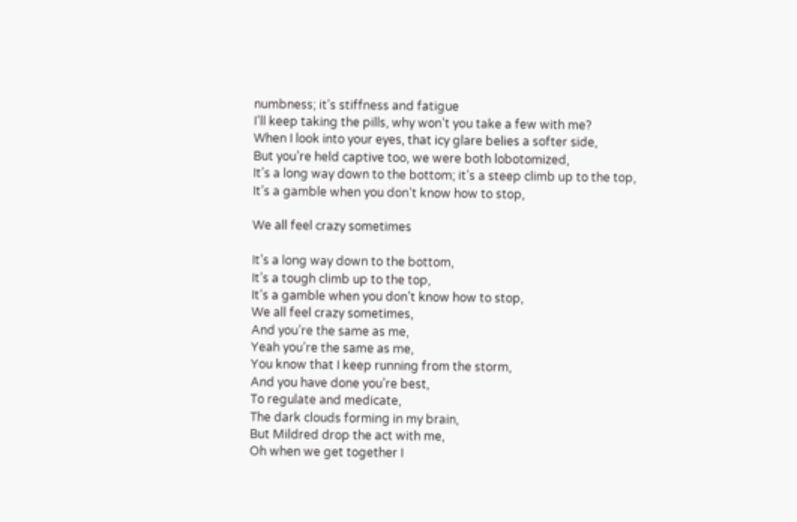numbness; it’s stiffness and fatigue
I’ll keep taking the pills, why won’t you take a few with me?
When I look into your eyes, that icy glare belies a softer side,
But you’re held captive too, we were both lobotomized,
It’s a long way down to the bottom; it’s a steep climb up to the top,
It’s a gamble when you don’t know how to stop,

We all feel crazy sometimes

It’s a long way down to the bottom,
It’s a tough climb up to the top,
It’s a gamble when you don’t know how to stop,
We all feel crazy sometimes,
And you’re the same as me,
Yeah you’re the same as me,
You know that I keep running from the storm,
And you have done you’re best,
To regulate and medicate,
The dark clouds forming in my brain,
But Mildred drop the act with me,
Oh when we get together I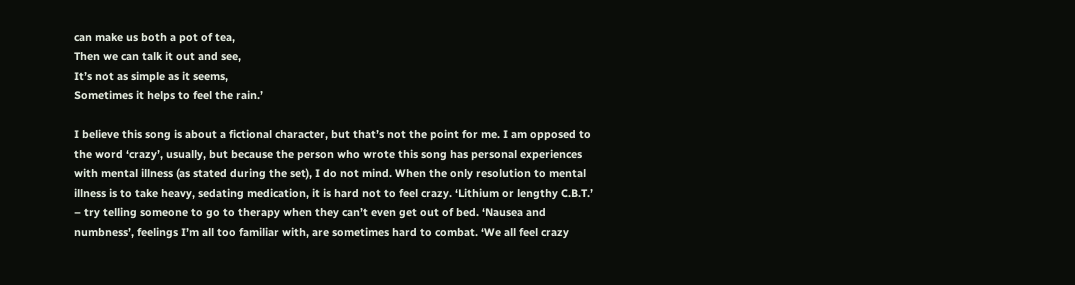can make us both a pot of tea,
Then we can talk it out and see,
It’s not as simple as it seems,
Sometimes it helps to feel the rain.’

I believe this song is about a fictional character, but that’s not the point for me. I am opposed to the word ‘crazy’, usually, but because the person who wrote this song has personal experiences with mental illness (as stated during the set), I do not mind. When the only resolution to mental illness is to take heavy, sedating medication, it is hard not to feel crazy. ‘Lithium or lengthy C.B.T.’ – try telling someone to go to therapy when they can’t even get out of bed. ‘Nausea and numbness’, feelings I’m all too familiar with, are sometimes hard to combat. ‘We all feel crazy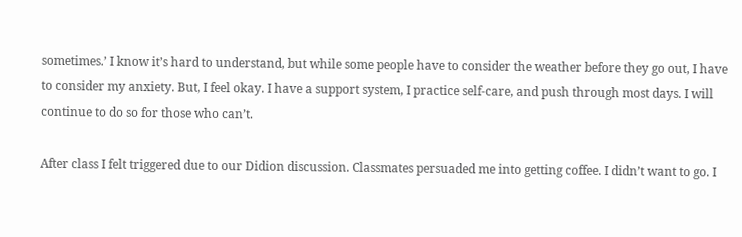sometimes.’ I know it’s hard to understand, but while some people have to consider the weather before they go out, I have to consider my anxiety. But, I feel okay. I have a support system, I practice self-care, and push through most days. I will continue to do so for those who can’t.

After class I felt triggered due to our Didion discussion. Classmates persuaded me into getting coffee. I didn’t want to go. I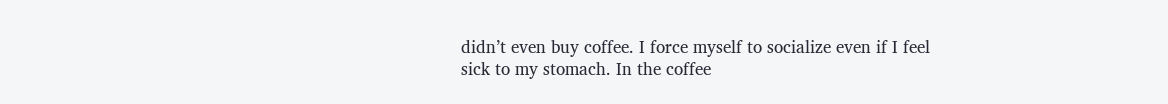didn’t even buy coffee. I force myself to socialize even if I feel sick to my stomach. In the coffee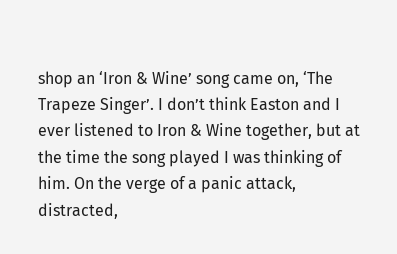shop an ‘Iron & Wine’ song came on, ‘The Trapeze Singer’. I don’t think Easton and I ever listened to Iron & Wine together, but at the time the song played I was thinking of him. On the verge of a panic attack, distracted,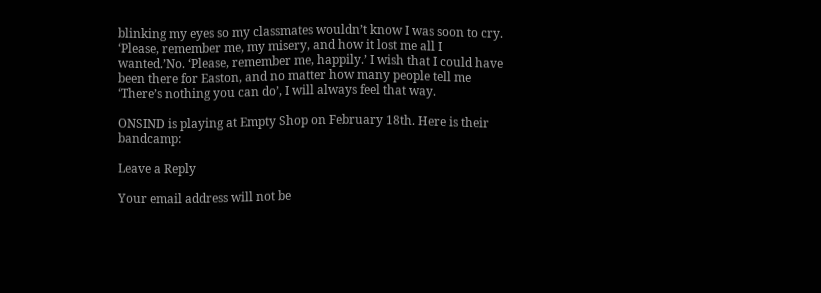blinking my eyes so my classmates wouldn’t know I was soon to cry. ‘Please, remember me, my misery, and how it lost me all I wanted.’No. ‘Please, remember me, happily.’ I wish that I could have been there for Easton, and no matter how many people tell me ‘There’s nothing you can do’, I will always feel that way.

ONSIND is playing at Empty Shop on February 18th. Here is their bandcamp:

Leave a Reply

Your email address will not be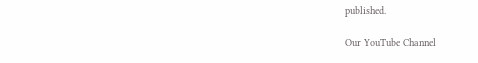published.

Our YouTube Channel